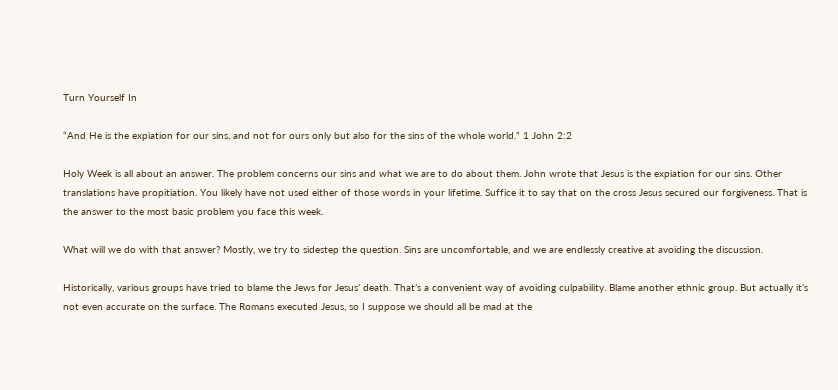Turn Yourself In

“And He is the expiation for our sins, and not for ours only but also for the sins of the whole world.” 1 John 2:2

Holy Week is all about an answer. The problem concerns our sins and what we are to do about them. John wrote that Jesus is the expiation for our sins. Other translations have propitiation. You likely have not used either of those words in your lifetime. Suffice it to say that on the cross Jesus secured our forgiveness. That is the answer to the most basic problem you face this week.

What will we do with that answer? Mostly, we try to sidestep the question. Sins are uncomfortable, and we are endlessly creative at avoiding the discussion.

Historically, various groups have tried to blame the Jews for Jesus’ death. That’s a convenient way of avoiding culpability. Blame another ethnic group. But actually it’s not even accurate on the surface. The Romans executed Jesus, so I suppose we should all be mad at the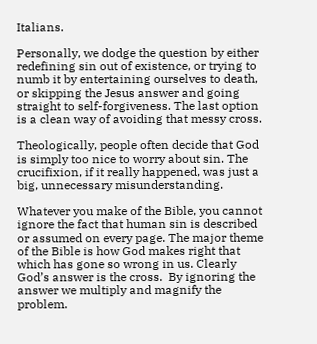Italians.

Personally, we dodge the question by either redefining sin out of existence, or trying to numb it by entertaining ourselves to death,  or skipping the Jesus answer and going straight to self-forgiveness. The last option is a clean way of avoiding that messy cross.

Theologically, people often decide that God is simply too nice to worry about sin. The crucifixion, if it really happened, was just a big, unnecessary misunderstanding.

Whatever you make of the Bible, you cannot ignore the fact that human sin is described or assumed on every page. The major theme of the Bible is how God makes right that which has gone so wrong in us. Clearly God’s answer is the cross.  By ignoring the answer we multiply and magnify the problem.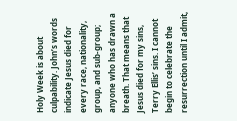Holy Week is about culpability. John’s words indicate Jesus died for every race, nationality, group, and sub-group; anyone who has drawn a breath. That means that Jesus died for my sins, Terry Ellis’ sins. I cannot begin to celebrate the resurrection until I admit,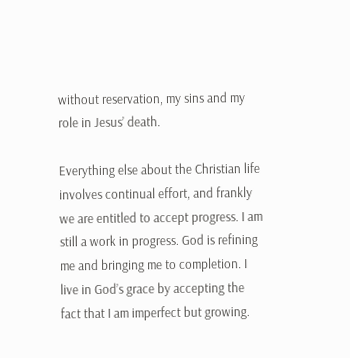without reservation, my sins and my role in Jesus’ death.

Everything else about the Christian life involves continual effort, and frankly we are entitled to accept progress. I am still a work in progress. God is refining me and bringing me to completion. I live in God’s grace by accepting the fact that I am imperfect but growing.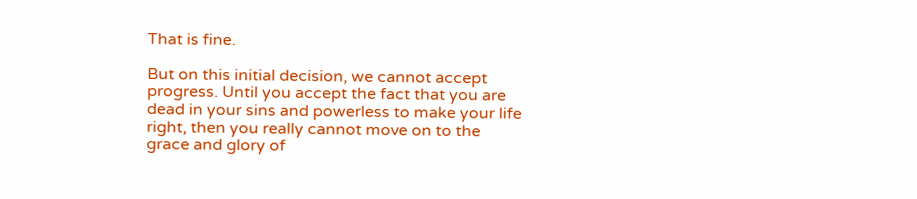That is fine.

But on this initial decision, we cannot accept progress. Until you accept the fact that you are dead in your sins and powerless to make your life right, then you really cannot move on to the  grace and glory of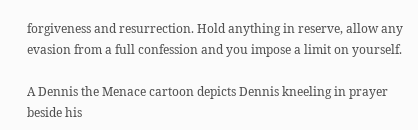forgiveness and resurrection. Hold anything in reserve, allow any evasion from a full confession and you impose a limit on yourself.

A Dennis the Menace cartoon depicts Dennis kneeling in prayer beside his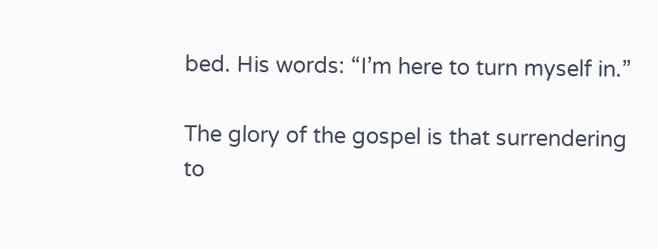bed. His words: “I’m here to turn myself in.”

The glory of the gospel is that surrendering to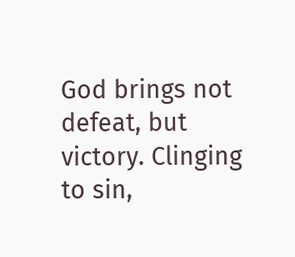God brings not defeat, but victory. Clinging to sin,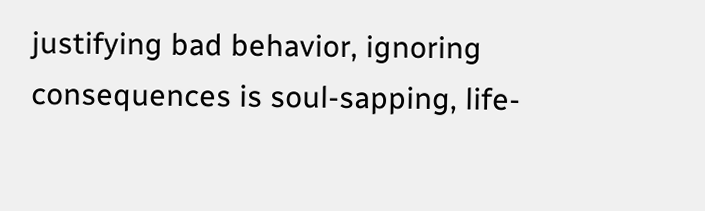justifying bad behavior, ignoring consequences is soul-sapping, life-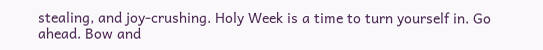stealing, and joy-crushing. Holy Week is a time to turn yourself in. Go ahead. Bow and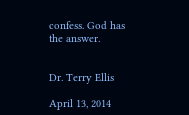confess. God has the answer.


Dr. Terry Ellis

April 13, 2014